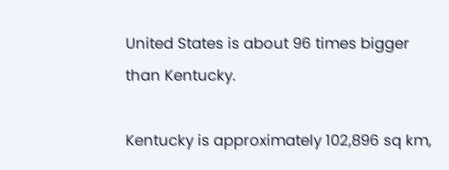United States is about 96 times bigger than Kentucky.

Kentucky is approximately 102,896 sq km,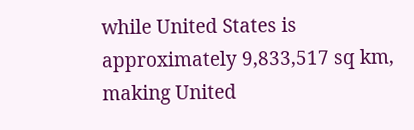while United States is approximately 9,833,517 sq km, making United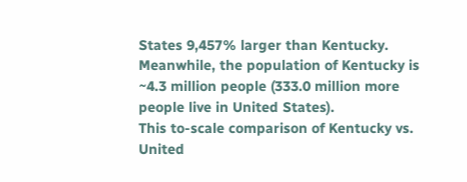States 9,457% larger than Kentucky. Meanwhile, the population of Kentucky is ~4.3 million people (333.0 million more people live in United States).
This to-scale comparison of Kentucky vs. United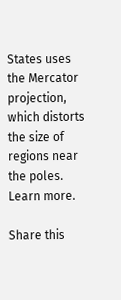States uses the Mercator projection, which distorts the size of regions near the poles. Learn more.

Share this